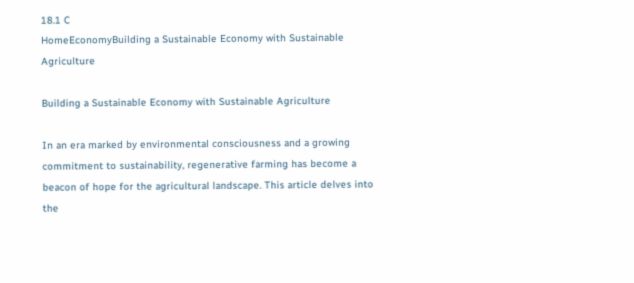18.1 C
HomeEconomyBuilding a Sustainable Economy with Sustainable Agriculture

Building a Sustainable Economy with Sustainable Agriculture

In an era marked by environmental consciousness and a growing commitment to sustainability, regenerative farming has become a beacon of hope for the agricultural landscape. This article delves into the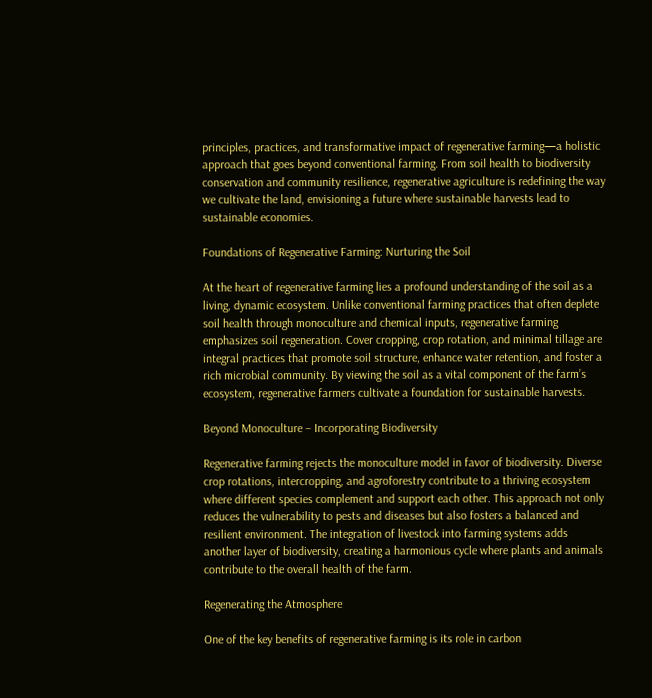principles, practices, and transformative impact of regenerative farming—a holistic approach that goes beyond conventional farming. From soil health to biodiversity conservation and community resilience, regenerative agriculture is redefining the way we cultivate the land, envisioning a future where sustainable harvests lead to sustainable economies.

Foundations of Regenerative Farming: Nurturing the Soil

At the heart of regenerative farming lies a profound understanding of the soil as a living, dynamic ecosystem. Unlike conventional farming practices that often deplete soil health through monoculture and chemical inputs, regenerative farming emphasizes soil regeneration. Cover cropping, crop rotation, and minimal tillage are integral practices that promote soil structure, enhance water retention, and foster a rich microbial community. By viewing the soil as a vital component of the farm’s ecosystem, regenerative farmers cultivate a foundation for sustainable harvests.

Beyond Monoculture – Incorporating Biodiversity

Regenerative farming rejects the monoculture model in favor of biodiversity. Diverse crop rotations, intercropping, and agroforestry contribute to a thriving ecosystem where different species complement and support each other. This approach not only reduces the vulnerability to pests and diseases but also fosters a balanced and resilient environment. The integration of livestock into farming systems adds another layer of biodiversity, creating a harmonious cycle where plants and animals contribute to the overall health of the farm.

Regenerating the Atmosphere

One of the key benefits of regenerative farming is its role in carbon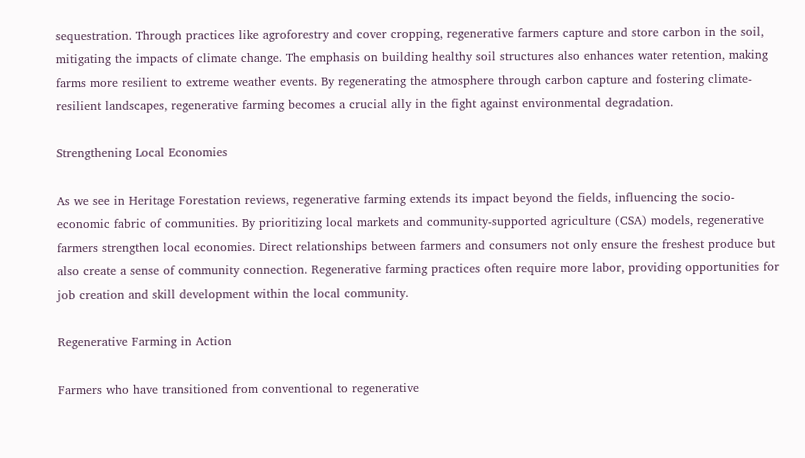sequestration. Through practices like agroforestry and cover cropping, regenerative farmers capture and store carbon in the soil, mitigating the impacts of climate change. The emphasis on building healthy soil structures also enhances water retention, making farms more resilient to extreme weather events. By regenerating the atmosphere through carbon capture and fostering climate-resilient landscapes, regenerative farming becomes a crucial ally in the fight against environmental degradation.

Strengthening Local Economies

As we see in Heritage Forestation reviews, regenerative farming extends its impact beyond the fields, influencing the socio-economic fabric of communities. By prioritizing local markets and community-supported agriculture (CSA) models, regenerative farmers strengthen local economies. Direct relationships between farmers and consumers not only ensure the freshest produce but also create a sense of community connection. Regenerative farming practices often require more labor, providing opportunities for job creation and skill development within the local community.

Regenerative Farming in Action

Farmers who have transitioned from conventional to regenerative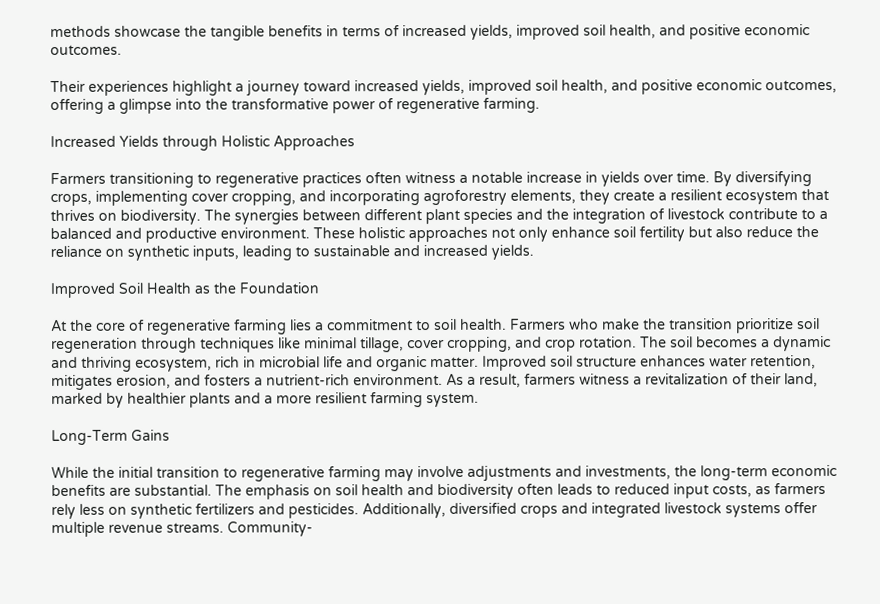methods showcase the tangible benefits in terms of increased yields, improved soil health, and positive economic outcomes.

Their experiences highlight a journey toward increased yields, improved soil health, and positive economic outcomes, offering a glimpse into the transformative power of regenerative farming.

Increased Yields through Holistic Approaches

Farmers transitioning to regenerative practices often witness a notable increase in yields over time. By diversifying crops, implementing cover cropping, and incorporating agroforestry elements, they create a resilient ecosystem that thrives on biodiversity. The synergies between different plant species and the integration of livestock contribute to a balanced and productive environment. These holistic approaches not only enhance soil fertility but also reduce the reliance on synthetic inputs, leading to sustainable and increased yields.

Improved Soil Health as the Foundation

At the core of regenerative farming lies a commitment to soil health. Farmers who make the transition prioritize soil regeneration through techniques like minimal tillage, cover cropping, and crop rotation. The soil becomes a dynamic and thriving ecosystem, rich in microbial life and organic matter. Improved soil structure enhances water retention, mitigates erosion, and fosters a nutrient-rich environment. As a result, farmers witness a revitalization of their land, marked by healthier plants and a more resilient farming system.

Long-Term Gains

While the initial transition to regenerative farming may involve adjustments and investments, the long-term economic benefits are substantial. The emphasis on soil health and biodiversity often leads to reduced input costs, as farmers rely less on synthetic fertilizers and pesticides. Additionally, diversified crops and integrated livestock systems offer multiple revenue streams. Community-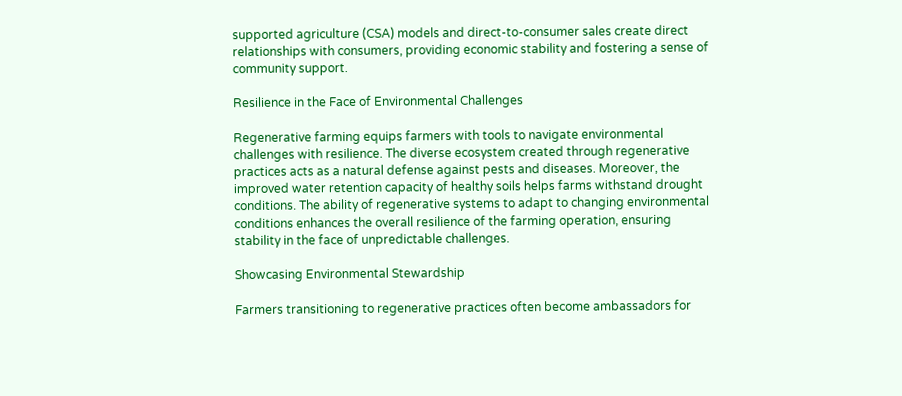supported agriculture (CSA) models and direct-to-consumer sales create direct relationships with consumers, providing economic stability and fostering a sense of community support.

Resilience in the Face of Environmental Challenges

Regenerative farming equips farmers with tools to navigate environmental challenges with resilience. The diverse ecosystem created through regenerative practices acts as a natural defense against pests and diseases. Moreover, the improved water retention capacity of healthy soils helps farms withstand drought conditions. The ability of regenerative systems to adapt to changing environmental conditions enhances the overall resilience of the farming operation, ensuring stability in the face of unpredictable challenges.

Showcasing Environmental Stewardship

Farmers transitioning to regenerative practices often become ambassadors for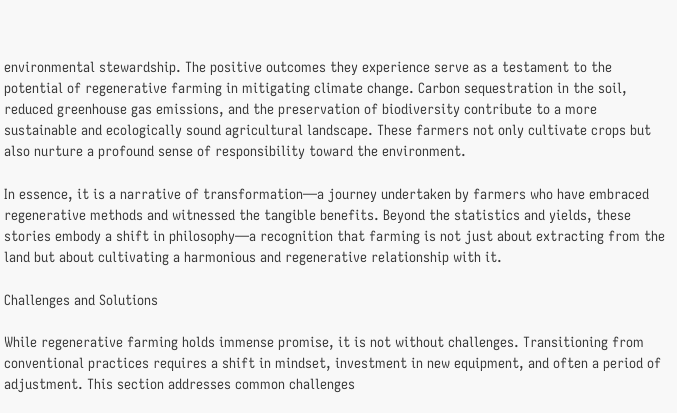environmental stewardship. The positive outcomes they experience serve as a testament to the potential of regenerative farming in mitigating climate change. Carbon sequestration in the soil, reduced greenhouse gas emissions, and the preservation of biodiversity contribute to a more sustainable and ecologically sound agricultural landscape. These farmers not only cultivate crops but also nurture a profound sense of responsibility toward the environment.

In essence, it is a narrative of transformation—a journey undertaken by farmers who have embraced regenerative methods and witnessed the tangible benefits. Beyond the statistics and yields, these stories embody a shift in philosophy—a recognition that farming is not just about extracting from the land but about cultivating a harmonious and regenerative relationship with it.

Challenges and Solutions

While regenerative farming holds immense promise, it is not without challenges. Transitioning from conventional practices requires a shift in mindset, investment in new equipment, and often a period of adjustment. This section addresses common challenges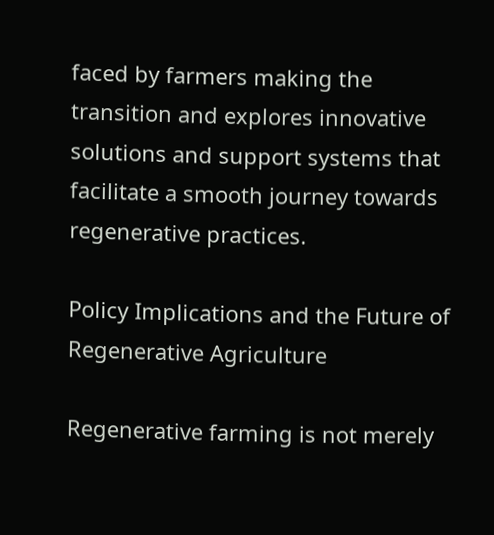faced by farmers making the transition and explores innovative solutions and support systems that facilitate a smooth journey towards regenerative practices.

Policy Implications and the Future of Regenerative Agriculture

Regenerative farming is not merely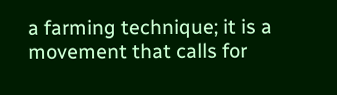a farming technique; it is a movement that calls for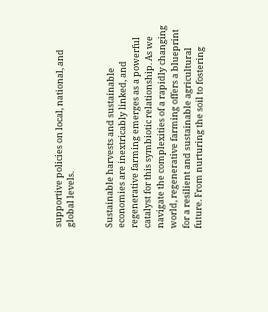supportive policies on local, national, and global levels.


Sustainable harvests and sustainable economies are inextricably linked, and regenerative farming emerges as a powerful catalyst for this symbiotic relationship. As we navigate the complexities of a rapidly changing world, regenerative farming offers a blueprint for a resilient and sustainable agricultural future. From nurturing the soil to fostering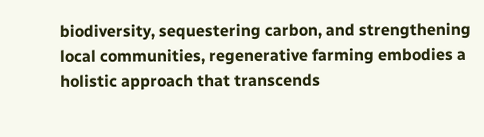biodiversity, sequestering carbon, and strengthening local communities, regenerative farming embodies a holistic approach that transcends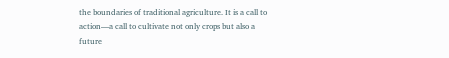the boundaries of traditional agriculture. It is a call to action—a call to cultivate not only crops but also a future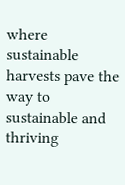where sustainable harvests pave the way to sustainable and thriving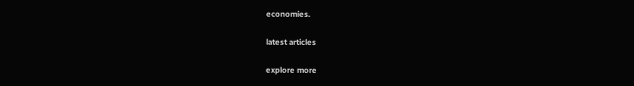economies.

latest articles

explore more